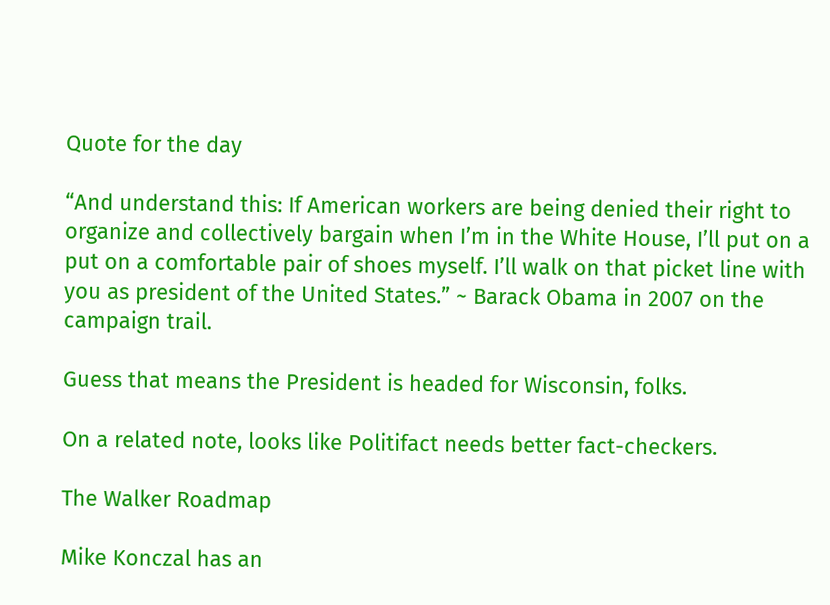Quote for the day

“And understand this: If American workers are being denied their right to organize and collectively bargain when I’m in the White House, I’ll put on a put on a comfortable pair of shoes myself. I’ll walk on that picket line with you as president of the United States.” ~ Barack Obama in 2007 on the campaign trail.

Guess that means the President is headed for Wisconsin, folks.

On a related note, looks like Politifact needs better fact-checkers.

The Walker Roadmap

Mike Konczal has an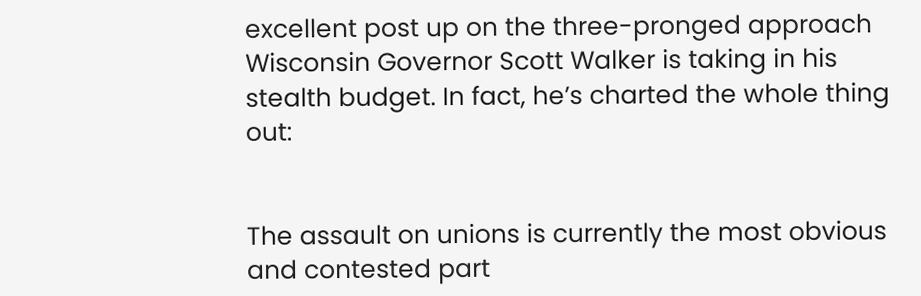excellent post up on the three-pronged approach Wisconsin Governor Scott Walker is taking in his stealth budget. In fact, he’s charted the whole thing out:


The assault on unions is currently the most obvious and contested part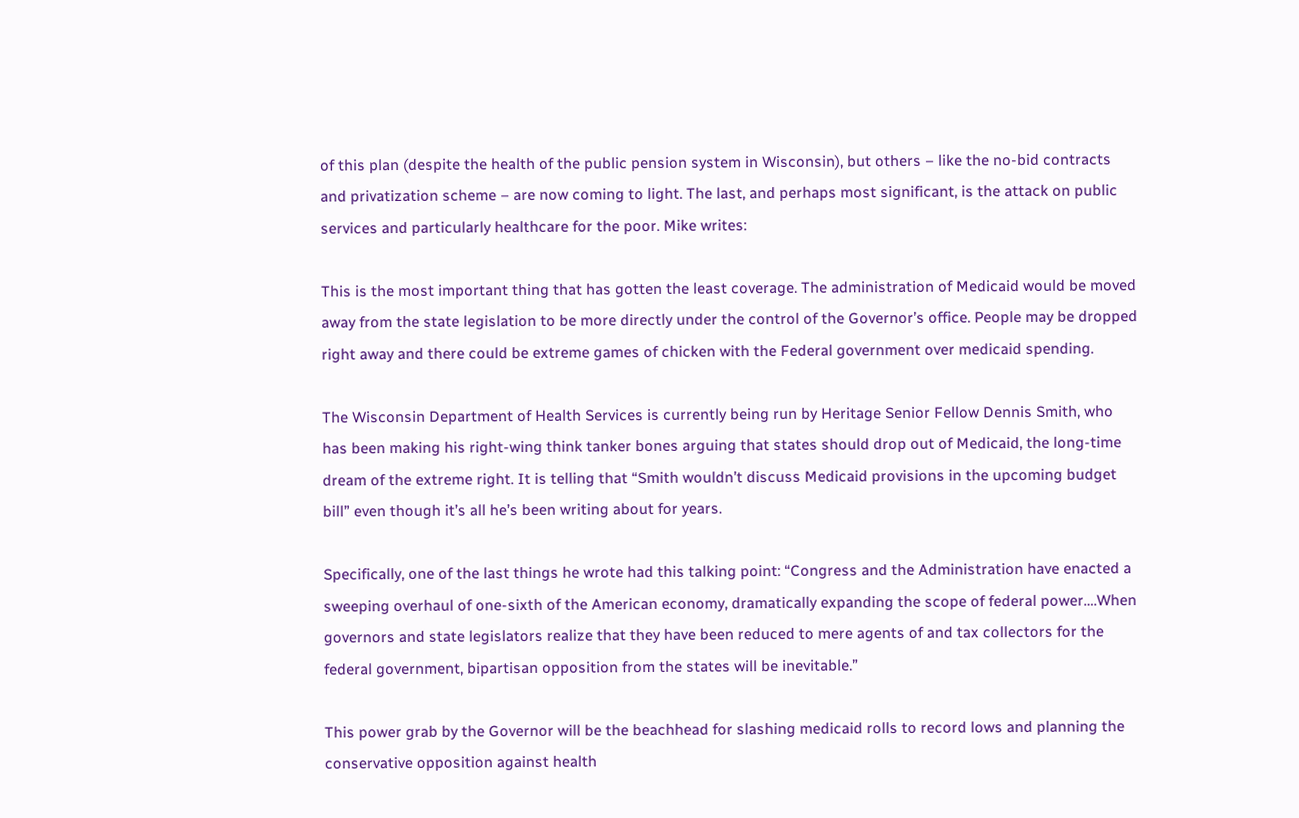of this plan (despite the health of the public pension system in Wisconsin), but others – like the no-bid contracts and privatization scheme – are now coming to light. The last, and perhaps most significant, is the attack on public services and particularly healthcare for the poor. Mike writes:

This is the most important thing that has gotten the least coverage. The administration of Medicaid would be moved away from the state legislation to be more directly under the control of the Governor’s office. People may be dropped right away and there could be extreme games of chicken with the Federal government over medicaid spending.

The Wisconsin Department of Health Services is currently being run by Heritage Senior Fellow Dennis Smith, who has been making his right-wing think tanker bones arguing that states should drop out of Medicaid, the long-time dream of the extreme right. It is telling that “Smith wouldn’t discuss Medicaid provisions in the upcoming budget bill” even though it’s all he’s been writing about for years.

Specifically, one of the last things he wrote had this talking point: “Congress and the Administration have enacted a sweeping overhaul of one-sixth of the American economy, dramatically expanding the scope of federal power….When governors and state legislators realize that they have been reduced to mere agents of and tax collectors for the federal government, bipartisan opposition from the states will be inevitable.”

This power grab by the Governor will be the beachhead for slashing medicaid rolls to record lows and planning the conservative opposition against health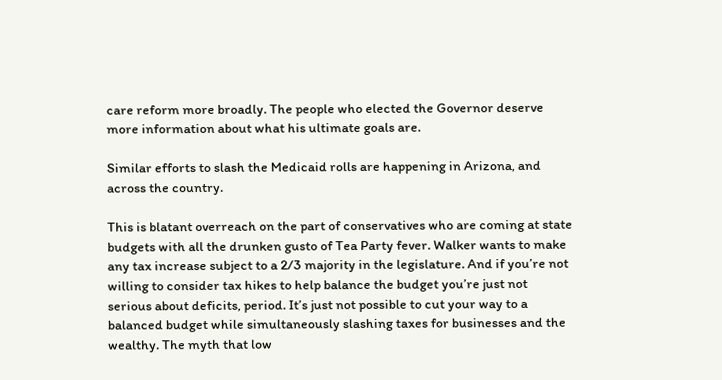care reform more broadly. The people who elected the Governor deserve more information about what his ultimate goals are.

Similar efforts to slash the Medicaid rolls are happening in Arizona, and across the country.

This is blatant overreach on the part of conservatives who are coming at state budgets with all the drunken gusto of Tea Party fever. Walker wants to make any tax increase subject to a 2/3 majority in the legislature. And if you’re not willing to consider tax hikes to help balance the budget you’re just not serious about deficits, period. It’s just not possible to cut your way to a balanced budget while simultaneously slashing taxes for businesses and the wealthy. The myth that low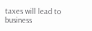taxes will lead to business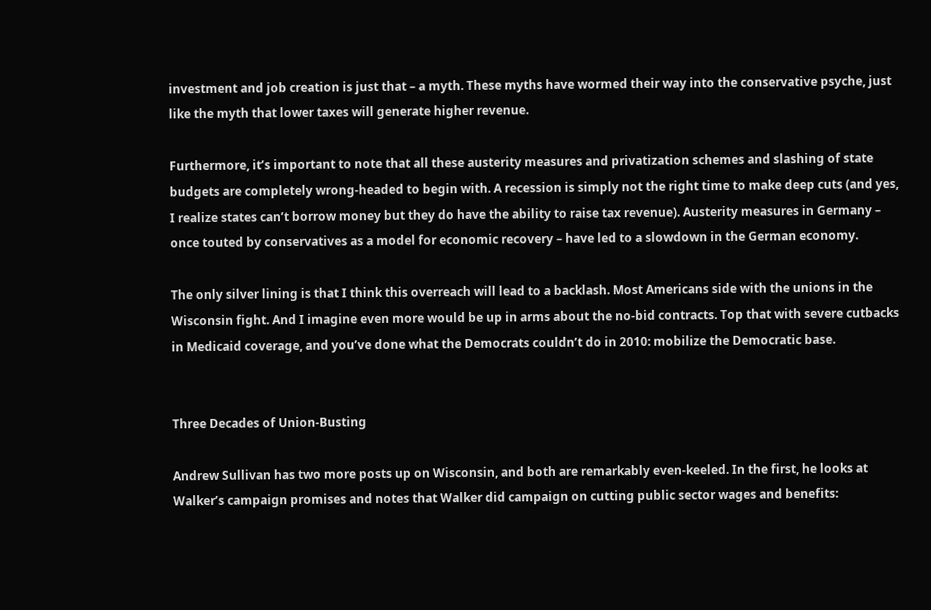investment and job creation is just that – a myth. These myths have wormed their way into the conservative psyche, just like the myth that lower taxes will generate higher revenue.

Furthermore, it’s important to note that all these austerity measures and privatization schemes and slashing of state budgets are completely wrong-headed to begin with. A recession is simply not the right time to make deep cuts (and yes, I realize states can’t borrow money but they do have the ability to raise tax revenue). Austerity measures in Germany – once touted by conservatives as a model for economic recovery – have led to a slowdown in the German economy.

The only silver lining is that I think this overreach will lead to a backlash. Most Americans side with the unions in the Wisconsin fight. And I imagine even more would be up in arms about the no-bid contracts. Top that with severe cutbacks in Medicaid coverage, and you’ve done what the Democrats couldn’t do in 2010: mobilize the Democratic base.


Three Decades of Union-Busting

Andrew Sullivan has two more posts up on Wisconsin, and both are remarkably even-keeled. In the first, he looks at Walker’s campaign promises and notes that Walker did campaign on cutting public sector wages and benefits: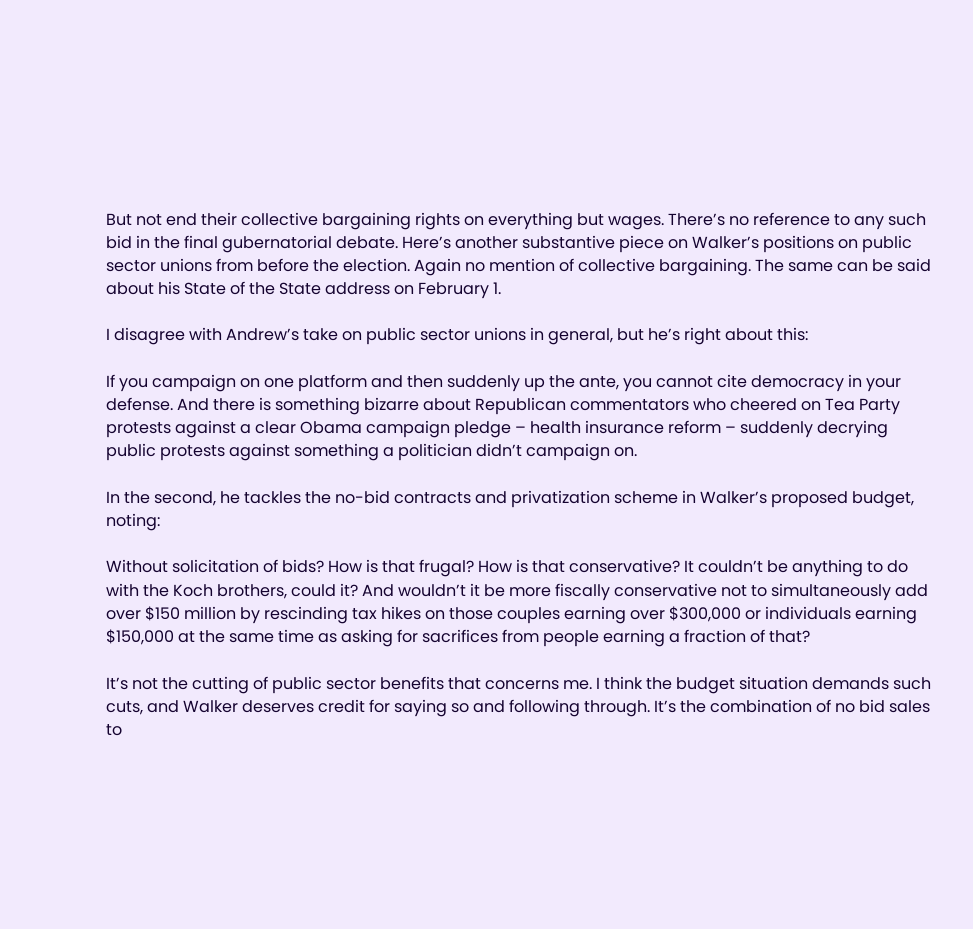But not end their collective bargaining rights on everything but wages. There’s no reference to any such bid in the final gubernatorial debate. Here’s another substantive piece on Walker’s positions on public sector unions from before the election. Again no mention of collective bargaining. The same can be said about his State of the State address on February 1.

I disagree with Andrew’s take on public sector unions in general, but he’s right about this:

If you campaign on one platform and then suddenly up the ante, you cannot cite democracy in your defense. And there is something bizarre about Republican commentators who cheered on Tea Party protests against a clear Obama campaign pledge – health insurance reform – suddenly decrying public protests against something a politician didn’t campaign on.

In the second, he tackles the no-bid contracts and privatization scheme in Walker’s proposed budget, noting:

Without solicitation of bids? How is that frugal? How is that conservative? It couldn’t be anything to do with the Koch brothers, could it? And wouldn’t it be more fiscally conservative not to simultaneously add over $150 million by rescinding tax hikes on those couples earning over $300,000 or individuals earning $150,000 at the same time as asking for sacrifices from people earning a fraction of that?

It’s not the cutting of public sector benefits that concerns me. I think the budget situation demands such cuts, and Walker deserves credit for saying so and following through. It’s the combination of no bid sales to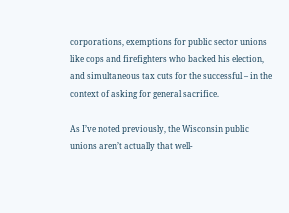corporations, exemptions for public sector unions like cops and firefighters who backed his election, and simultaneous tax cuts for the successful – in the context of asking for general sacrifice.

As I’ve noted previously, the Wisconsin public unions aren’t actually that well-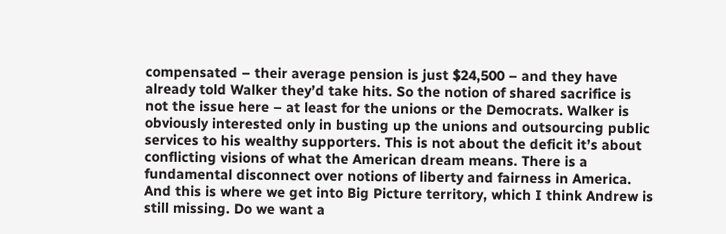compensated – their average pension is just $24,500 – and they have already told Walker they’d take hits. So the notion of shared sacrifice is not the issue here – at least for the unions or the Democrats. Walker is obviously interested only in busting up the unions and outsourcing public services to his wealthy supporters. This is not about the deficit it’s about conflicting visions of what the American dream means. There is a fundamental disconnect over notions of liberty and fairness in America. And this is where we get into Big Picture territory, which I think Andrew is still missing. Do we want a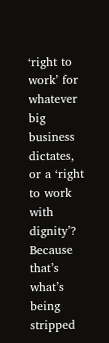‘right to work’ for whatever big business dictates, or a ‘right to work with dignity’? Because that’s what’s being stripped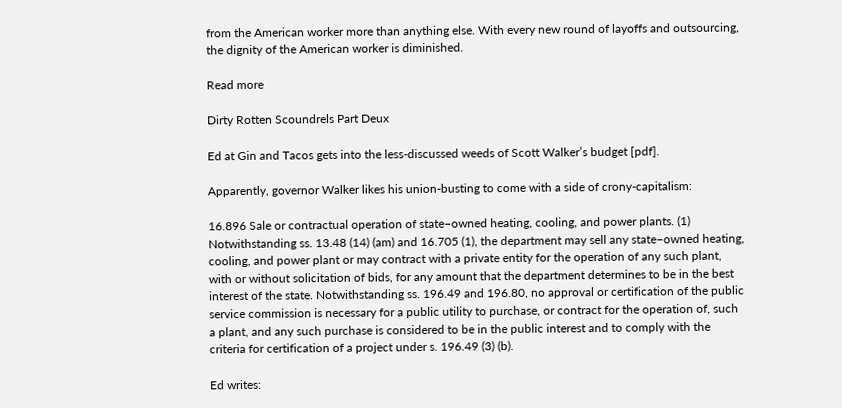from the American worker more than anything else. With every new round of layoffs and outsourcing, the dignity of the American worker is diminished.

Read more

Dirty Rotten Scoundrels Part Deux

Ed at Gin and Tacos gets into the less-discussed weeds of Scott Walker’s budget [pdf].

Apparently, governor Walker likes his union-busting to come with a side of crony-capitalism:

16.896 Sale or contractual operation of state−owned heating, cooling, and power plants. (1) Notwithstanding ss. 13.48 (14) (am) and 16.705 (1), the department may sell any state−owned heating, cooling, and power plant or may contract with a private entity for the operation of any such plant, with or without solicitation of bids, for any amount that the department determines to be in the best interest of the state. Notwithstanding ss. 196.49 and 196.80, no approval or certification of the public service commission is necessary for a public utility to purchase, or contract for the operation of, such a plant, and any such purchase is considered to be in the public interest and to comply with the criteria for certification of a project under s. 196.49 (3) (b).

Ed writes: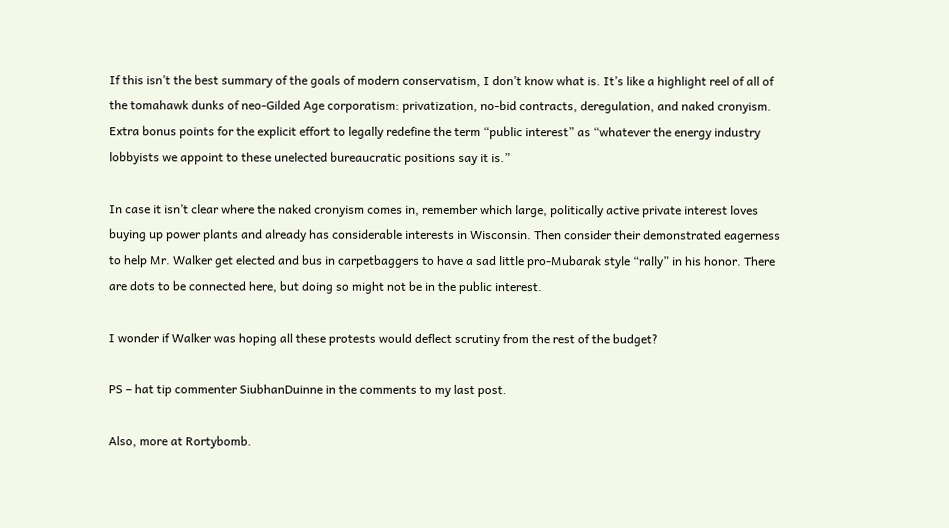If this isn’t the best summary of the goals of modern conservatism, I don’t know what is. It’s like a highlight reel of all of the tomahawk dunks of neo-Gilded Age corporatism: privatization, no-bid contracts, deregulation, and naked cronyism. Extra bonus points for the explicit effort to legally redefine the term “public interest” as “whatever the energy industry lobbyists we appoint to these unelected bureaucratic positions say it is.”

In case it isn’t clear where the naked cronyism comes in, remember which large, politically active private interest loves buying up power plants and already has considerable interests in Wisconsin. Then consider their demonstrated eagerness to help Mr. Walker get elected and bus in carpetbaggers to have a sad little pro-Mubarak style “rally” in his honor. There are dots to be connected here, but doing so might not be in the public interest.

I wonder if Walker was hoping all these protests would deflect scrutiny from the rest of the budget?

PS – hat tip commenter SiubhanDuinne in the comments to my last post.

Also, more at Rortybomb.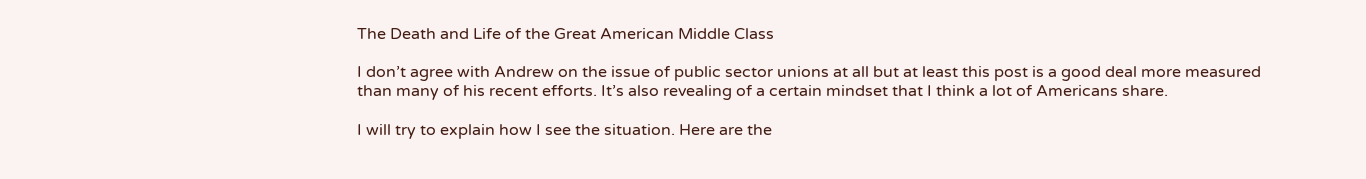The Death and Life of the Great American Middle Class

I don’t agree with Andrew on the issue of public sector unions at all but at least this post is a good deal more measured than many of his recent efforts. It’s also revealing of a certain mindset that I think a lot of Americans share.

I will try to explain how I see the situation. Here are the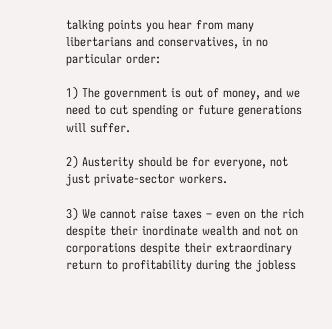talking points you hear from many libertarians and conservatives, in no particular order:

1) The government is out of money, and we need to cut spending or future generations will suffer.

2) Austerity should be for everyone, not just private-sector workers.

3) We cannot raise taxes – even on the rich despite their inordinate wealth and not on corporations despite their extraordinary return to profitability during the jobless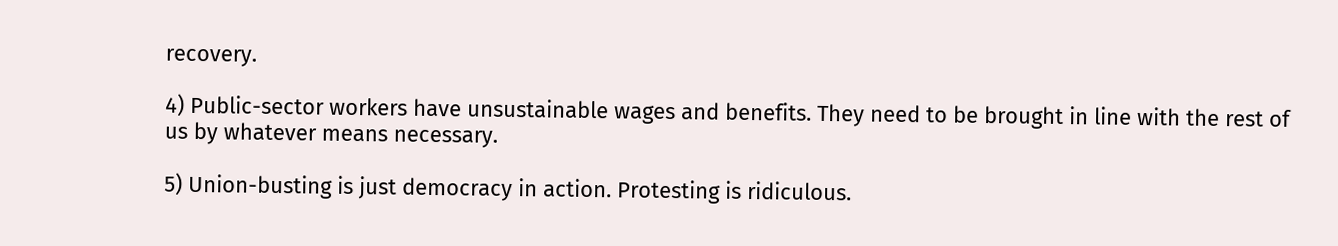recovery.

4) Public-sector workers have unsustainable wages and benefits. They need to be brought in line with the rest of us by whatever means necessary.

5) Union-busting is just democracy in action. Protesting is ridiculous.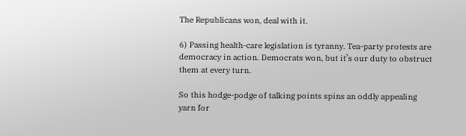The Republicans won, deal with it.

6) Passing health-care legislation is tyranny. Tea-party protests are democracy in action. Democrats won, but it’s our duty to obstruct them at every turn.

So this hodge-podge of talking points spins an oddly appealing yarn for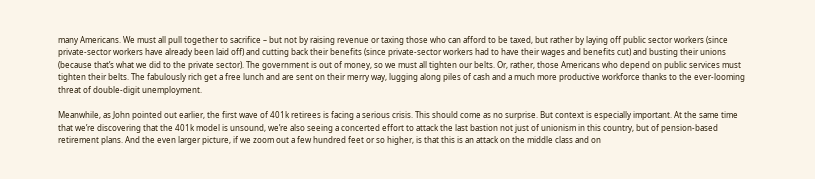many Americans. We must all pull together to sacrifice – but not by raising revenue or taxing those who can afford to be taxed, but rather by laying off public sector workers (since private-sector workers have already been laid off) and cutting back their benefits (since private-sector workers had to have their wages and benefits cut) and busting their unions (because that’s what we did to the private sector). The government is out of money, so we must all tighten our belts. Or, rather, those Americans who depend on public services must tighten their belts. The fabulously rich get a free lunch and are sent on their merry way, lugging along piles of cash and a much more productive workforce thanks to the ever-looming threat of double-digit unemployment.

Meanwhile, as John pointed out earlier, the first wave of 401k retirees is facing a serious crisis. This should come as no surprise. But context is especially important. At the same time that we’re discovering that the 401k model is unsound, we’re also seeing a concerted effort to attack the last bastion not just of unionism in this country, but of pension-based retirement plans. And the even larger picture, if we zoom out a few hundred feet or so higher, is that this is an attack on the middle class and on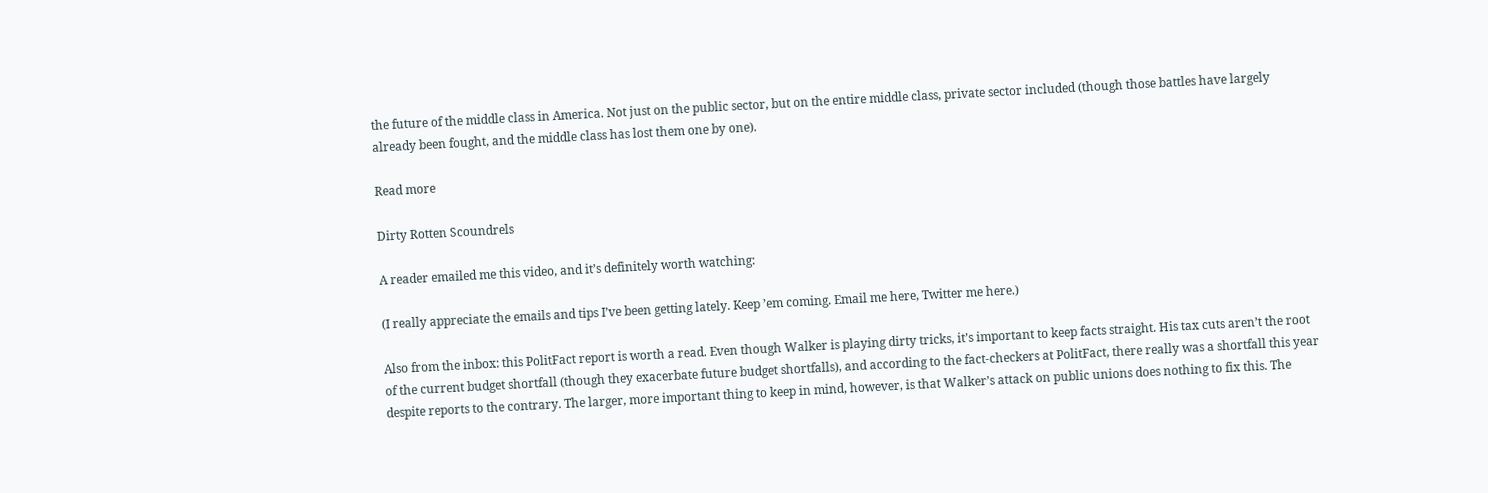the future of the middle class in America. Not just on the public sector, but on the entire middle class, private sector included (though those battles have largely already been fought, and the middle class has lost them one by one).

Read more

Dirty Rotten Scoundrels

A reader emailed me this video, and it’s definitely worth watching:

(I really appreciate the emails and tips I’ve been getting lately. Keep ’em coming. Email me here, Twitter me here.)

Also from the inbox: this PolitFact report is worth a read. Even though Walker is playing dirty tricks, it’s important to keep facts straight. His tax cuts aren’t the root of the current budget shortfall (though they exacerbate future budget shortfalls), and according to the fact-checkers at PolitFact, there really was a shortfall this year despite reports to the contrary. The larger, more important thing to keep in mind, however, is that Walker’s attack on public unions does nothing to fix this. The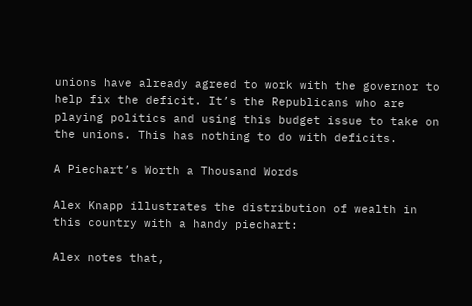unions have already agreed to work with the governor to help fix the deficit. It’s the Republicans who are playing politics and using this budget issue to take on the unions. This has nothing to do with deficits.

A Piechart’s Worth a Thousand Words

Alex Knapp illustrates the distribution of wealth in this country with a handy piechart:

Alex notes that,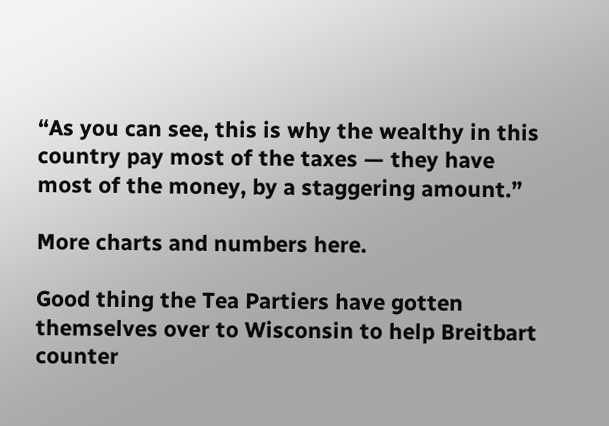“As you can see, this is why the wealthy in this country pay most of the taxes — they have most of the money, by a staggering amount.”

More charts and numbers here.

Good thing the Tea Partiers have gotten themselves over to Wisconsin to help Breitbart counter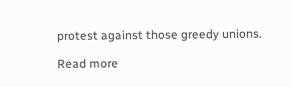protest against those greedy unions.

Read more